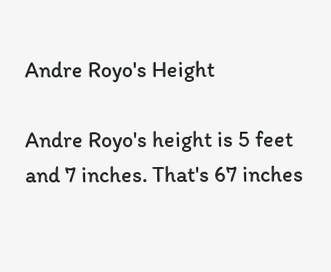Andre Royo's Height

Andre Royo's height is 5 feet and 7 inches. That's 67 inches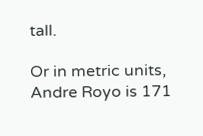tall.

Or in metric units, Andre Royo is 171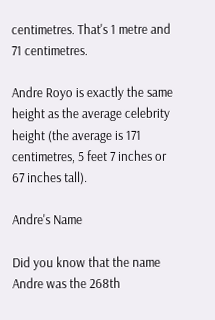centimetres. That's 1 metre and 71 centimetres.

Andre Royo is exactly the same height as the average celebrity height (the average is 171 centimetres, 5 feet 7 inches or 67 inches tall).

Andre's Name

Did you know that the name Andre was the 268th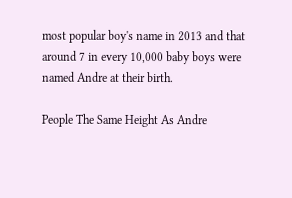most popular boy's name in 2013 and that around 7 in every 10,000 baby boys were named Andre at their birth.

People The Same Height As Andre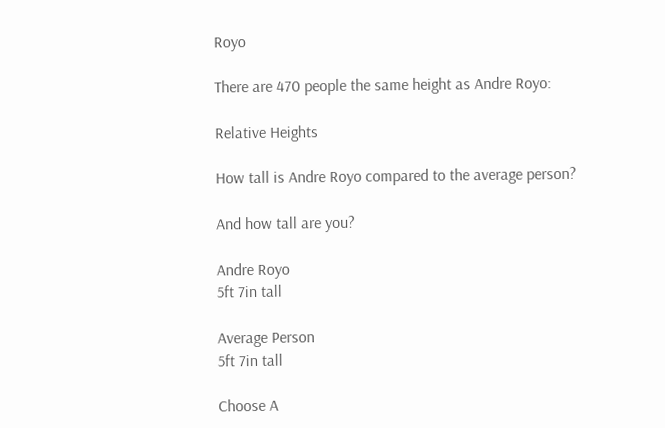Royo

There are 470 people the same height as Andre Royo:

Relative Heights

How tall is Andre Royo compared to the average person?

And how tall are you?

Andre Royo
5ft 7in tall

Average Person
5ft 7in tall

Choose A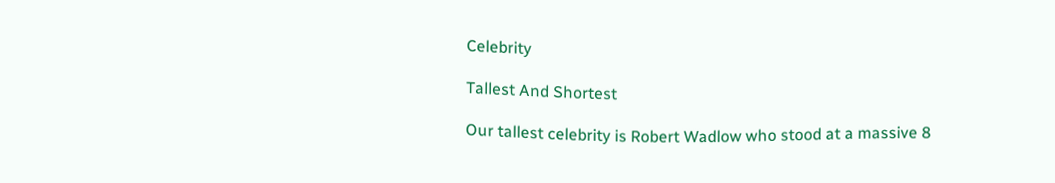Celebrity

Tallest And Shortest

Our tallest celebrity is Robert Wadlow who stood at a massive 8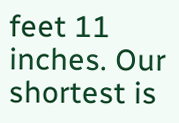feet 11 inches. Our shortest is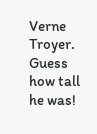Verne Troyer. Guess how tall he was!